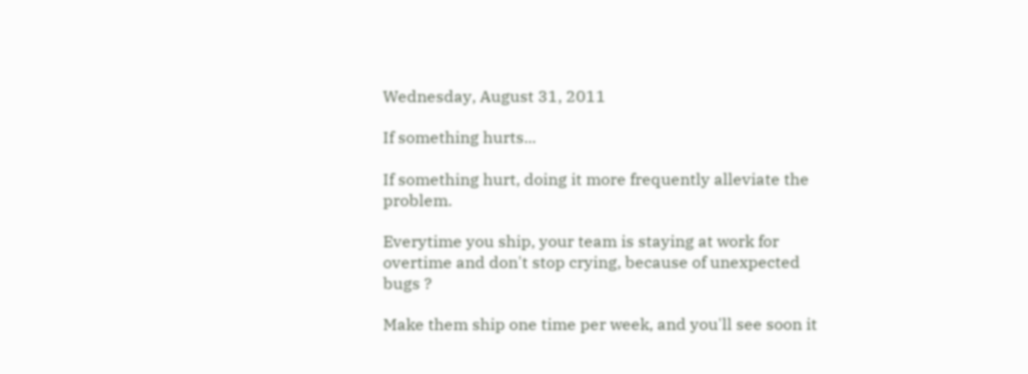Wednesday, August 31, 2011

If something hurts...

If something hurt, doing it more frequently alleviate the problem.

Everytime you ship, your team is staying at work for overtime and don't stop crying, because of unexpected bugs ?

Make them ship one time per week, and you'll see soon it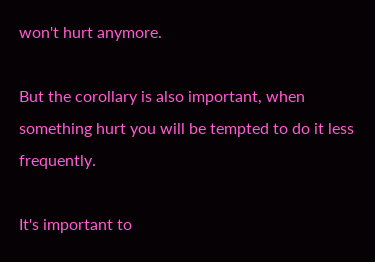won't hurt anymore.

But the corollary is also important, when something hurt you will be tempted to do it less frequently.

It's important to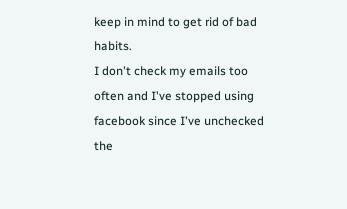keep in mind to get rid of bad habits.
I don't check my emails too often and I've stopped using facebook since I've unchecked the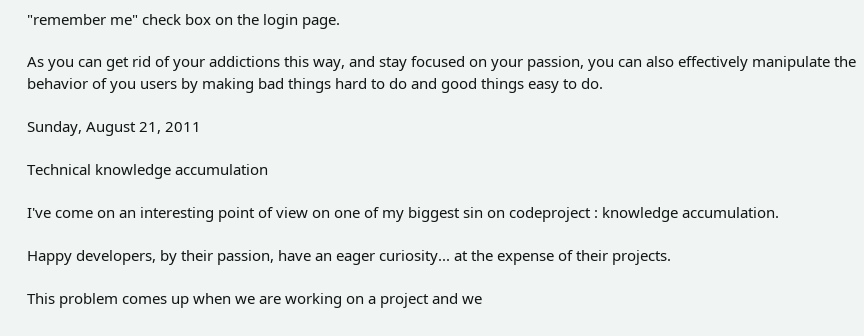"remember me" check box on the login page.

As you can get rid of your addictions this way, and stay focused on your passion, you can also effectively manipulate the behavior of you users by making bad things hard to do and good things easy to do.

Sunday, August 21, 2011

Technical knowledge accumulation

I've come on an interesting point of view on one of my biggest sin on codeproject : knowledge accumulation.

Happy developers, by their passion, have an eager curiosity... at the expense of their projects.

This problem comes up when we are working on a project and we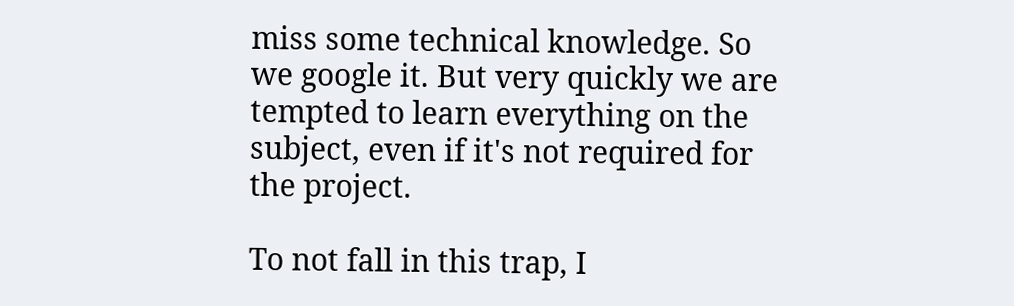miss some technical knowledge. So we google it. But very quickly we are tempted to learn everything on the subject, even if it's not required for the project.

To not fall in this trap, I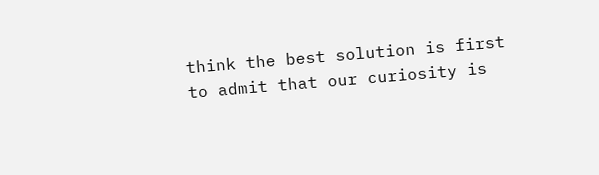think the best solution is first to admit that our curiosity is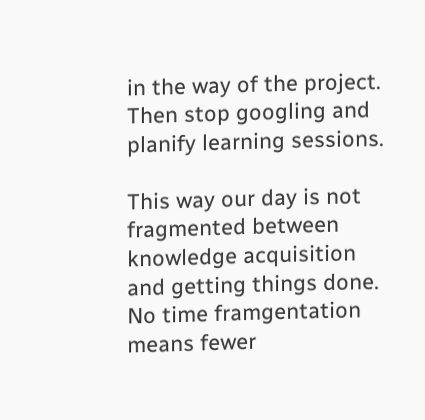in the way of the project.
Then stop googling and planify learning sessions.

This way our day is not fragmented between knowledge acquisition and getting things done. No time framgentation means fewer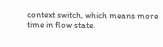context switch, which means more time in flow state.